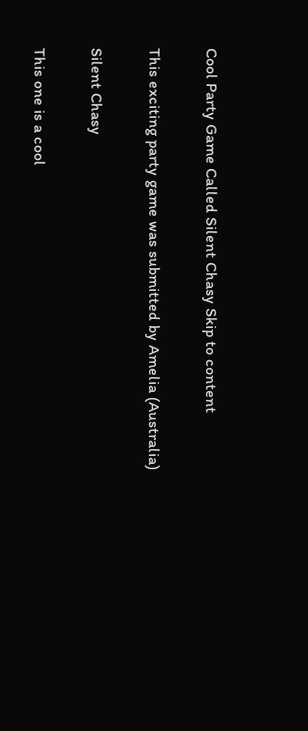Cool Party Game Called Silent Chasy Skip to content


This exciting party game was submitted by Amelia (Australia)


Silent Chasy


This one is a cool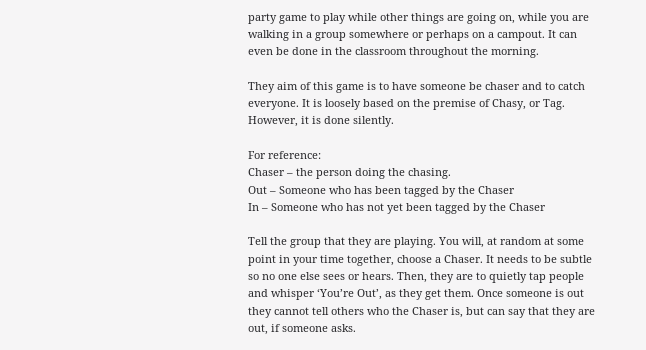party game to play while other things are going on, while you are walking in a group somewhere or perhaps on a campout. It can even be done in the classroom throughout the morning.

They aim of this game is to have someone be chaser and to catch everyone. It is loosely based on the premise of Chasy, or Tag. However, it is done silently.

For reference:
Chaser – the person doing the chasing.
Out – Someone who has been tagged by the Chaser
In – Someone who has not yet been tagged by the Chaser

Tell the group that they are playing. You will, at random at some point in your time together, choose a Chaser. It needs to be subtle so no one else sees or hears. Then, they are to quietly tap people and whisper ‘You’re Out’, as they get them. Once someone is out they cannot tell others who the Chaser is, but can say that they are out, if someone asks.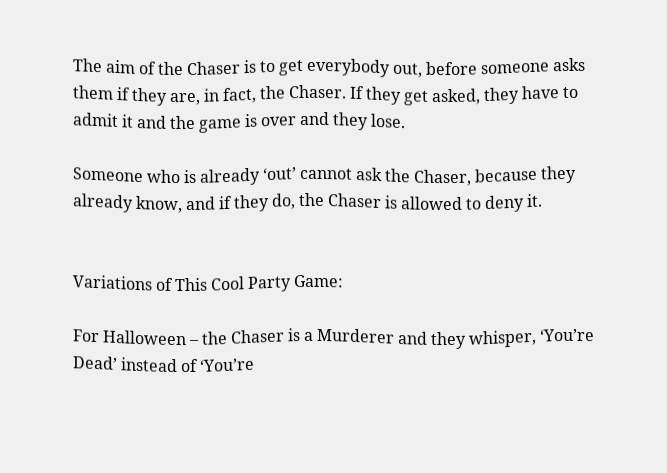The aim of the Chaser is to get everybody out, before someone asks them if they are, in fact, the Chaser. If they get asked, they have to admit it and the game is over and they lose.

Someone who is already ‘out’ cannot ask the Chaser, because they already know, and if they do, the Chaser is allowed to deny it.


Variations of This Cool Party Game:

For Halloween – the Chaser is a Murderer and they whisper, ‘You’re Dead’ instead of ‘You’re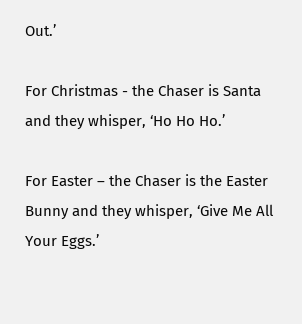Out.’

For Christmas - the Chaser is Santa and they whisper, ‘Ho Ho Ho.’

For Easter – the Chaser is the Easter Bunny and they whisper, ‘Give Me All Your Eggs.’